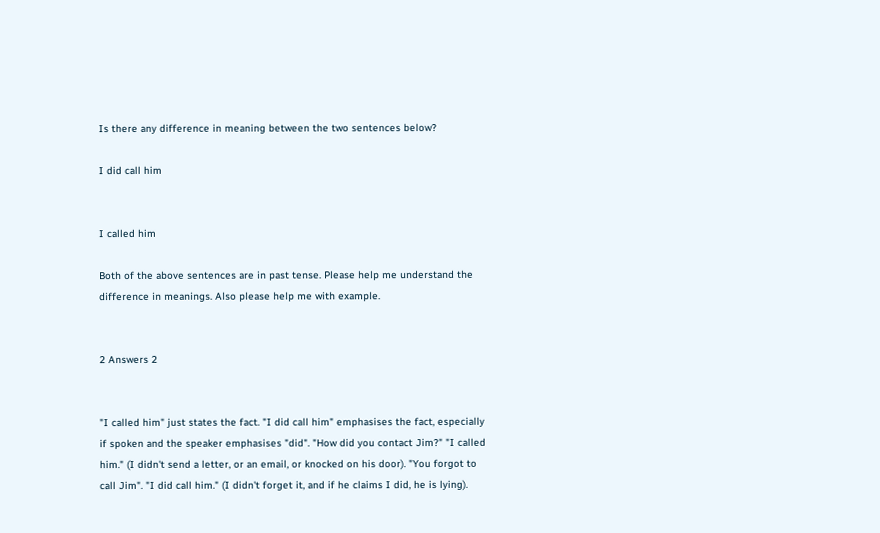Is there any difference in meaning between the two sentences below?

I did call him


I called him

Both of the above sentences are in past tense. Please help me understand the difference in meanings. Also please help me with example.


2 Answers 2


"I called him" just states the fact. "I did call him" emphasises the fact, especially if spoken and the speaker emphasises "did". "How did you contact Jim?" "I called him." (I didn't send a letter, or an email, or knocked on his door). "You forgot to call Jim". "I did call him." (I didn't forget it, and if he claims I did, he is lying).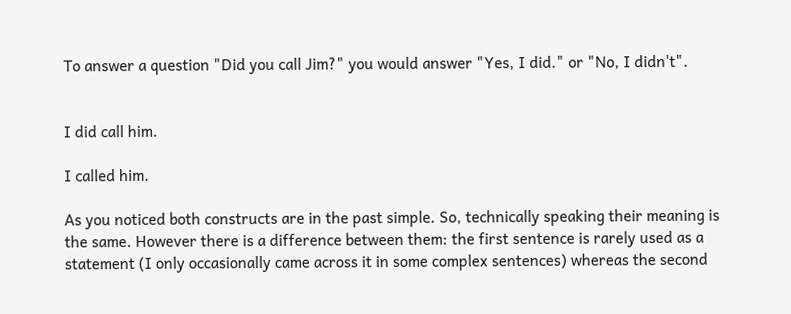To answer a question "Did you call Jim?" you would answer "Yes, I did." or "No, I didn't".


I did call him.

I called him.

As you noticed both constructs are in the past simple. So, technically speaking their meaning is the same. However there is a difference between them: the first sentence is rarely used as a statement (I only occasionally came across it in some complex sentences) whereas the second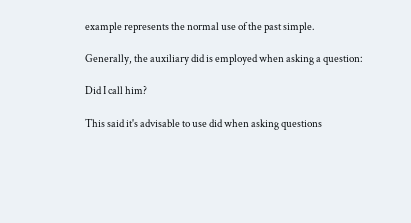example represents the normal use of the past simple.

Generally, the auxiliary did is employed when asking a question:

Did I call him?

This said it's advisable to use did when asking questions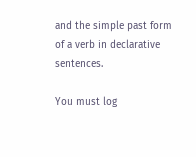and the simple past form of a verb in declarative sentences.

You must log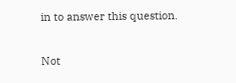in to answer this question.

Not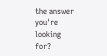the answer you're looking for?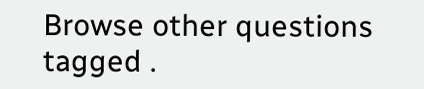Browse other questions tagged .